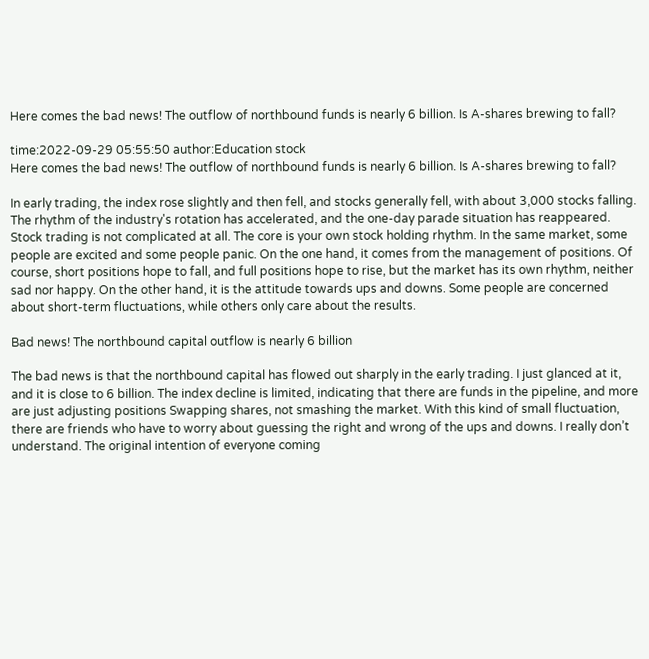Here comes the bad news! The outflow of northbound funds is nearly 6 billion. Is A-shares brewing to fall?

time:2022-09-29 05:55:50 author:Education stock
Here comes the bad news! The outflow of northbound funds is nearly 6 billion. Is A-shares brewing to fall?

In early trading, the index rose slightly and then fell, and stocks generally fell, with about 3,000 stocks falling. The rhythm of the industry's rotation has accelerated, and the one-day parade situation has reappeared. Stock trading is not complicated at all. The core is your own stock holding rhythm. In the same market, some people are excited and some people panic. On the one hand, it comes from the management of positions. Of course, short positions hope to fall, and full positions hope to rise, but the market has its own rhythm, neither sad nor happy. On the other hand, it is the attitude towards ups and downs. Some people are concerned about short-term fluctuations, while others only care about the results.

Bad news! The northbound capital outflow is nearly 6 billion

The bad news is that the northbound capital has flowed out sharply in the early trading. I just glanced at it, and it is close to 6 billion. The index decline is limited, indicating that there are funds in the pipeline, and more are just adjusting positions Swapping shares, not smashing the market. With this kind of small fluctuation, there are friends who have to worry about guessing the right and wrong of the ups and downs. I really don’t understand. The original intention of everyone coming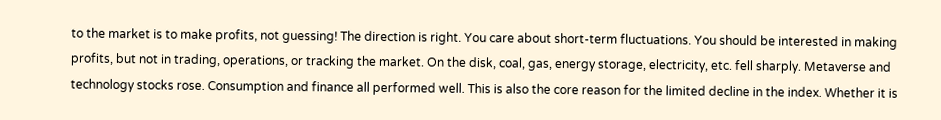to the market is to make profits, not guessing! The direction is right. You care about short-term fluctuations. You should be interested in making profits, but not in trading, operations, or tracking the market. On the disk, coal, gas, energy storage, electricity, etc. fell sharply. Metaverse and technology stocks rose. Consumption and finance all performed well. This is also the core reason for the limited decline in the index. Whether it is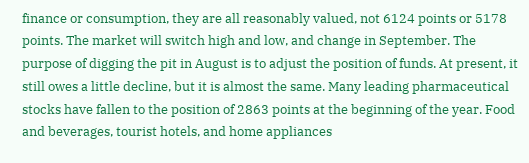finance or consumption, they are all reasonably valued, not 6124 points or 5178 points. The market will switch high and low, and change in September. The purpose of digging the pit in August is to adjust the position of funds. At present, it still owes a little decline, but it is almost the same. Many leading pharmaceutical stocks have fallen to the position of 2863 points at the beginning of the year. Food and beverages, tourist hotels, and home appliances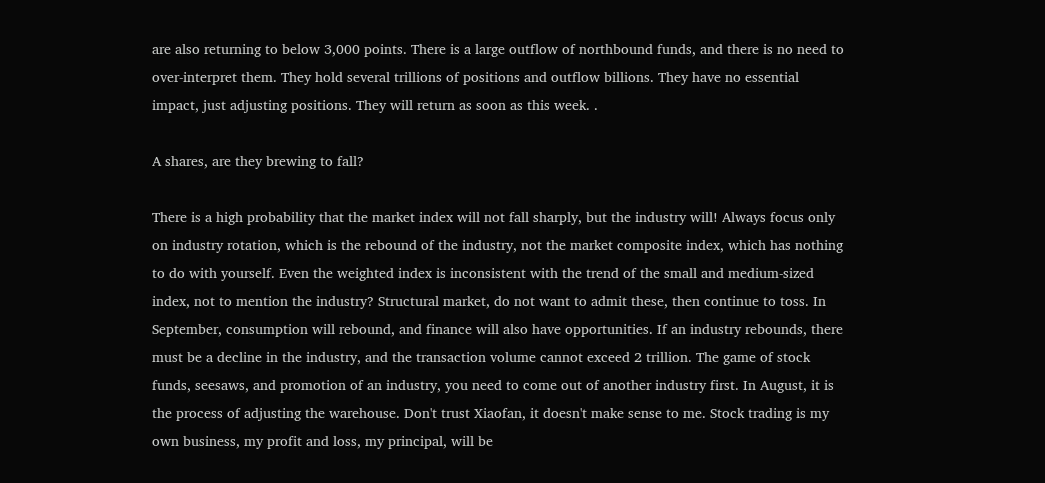are also returning to below 3,000 points. There is a large outflow of northbound funds, and there is no need to over-interpret them. They hold several trillions of positions and outflow billions. They have no essential impact, just adjusting positions. They will return as soon as this week. .

A shares, are they brewing to fall?

There is a high probability that the market index will not fall sharply, but the industry will! Always focus only on industry rotation, which is the rebound of the industry, not the market composite index, which has nothing to do with yourself. Even the weighted index is inconsistent with the trend of the small and medium-sized index, not to mention the industry? Structural market, do not want to admit these, then continue to toss. In September, consumption will rebound, and finance will also have opportunities. If an industry rebounds, there must be a decline in the industry, and the transaction volume cannot exceed 2 trillion. The game of stock funds, seesaws, and promotion of an industry, you need to come out of another industry first. In August, it is the process of adjusting the warehouse. Don't trust Xiaofan, it doesn't make sense to me. Stock trading is my own business, my profit and loss, my principal, will be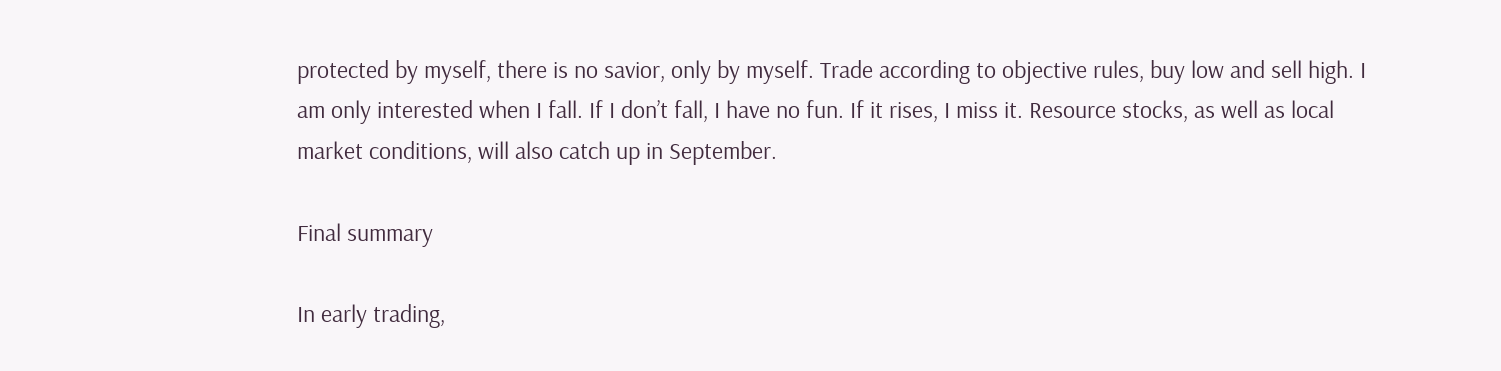protected by myself, there is no savior, only by myself. Trade according to objective rules, buy low and sell high. I am only interested when I fall. If I don’t fall, I have no fun. If it rises, I miss it. Resource stocks, as well as local market conditions, will also catch up in September.

Final summary

In early trading,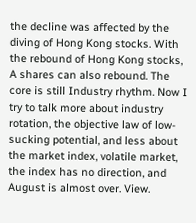the decline was affected by the diving of Hong Kong stocks. With the rebound of Hong Kong stocks, A shares can also rebound. The core is still Industry rhythm. Now I try to talk more about industry rotation, the objective law of low-sucking potential, and less about the market index, volatile market, the index has no direction, and August is almost over. View.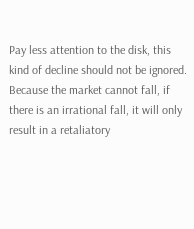Pay less attention to the disk, this kind of decline should not be ignored. Because the market cannot fall, if there is an irrational fall, it will only result in a retaliatory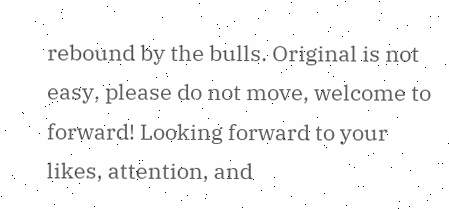rebound by the bulls. Original is not easy, please do not move, welcome to forward! Looking forward to your likes, attention, and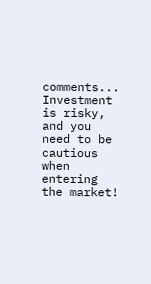comments... Investment is risky, and you need to be cautious when entering the market!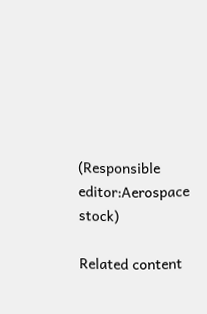(Responsible editor:Aerospace stock)

Related content